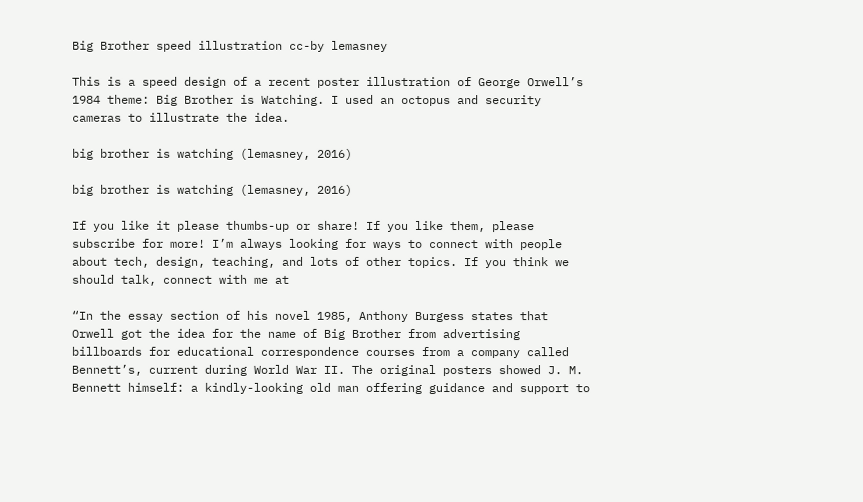Big Brother speed illustration cc-by lemasney

This is a speed design of a recent poster illustration of George Orwell’s 1984 theme: Big Brother is Watching. I used an octopus and security cameras to illustrate the idea.

big brother is watching (lemasney, 2016)

big brother is watching (lemasney, 2016)

If you like it please thumbs-up or share! If you like them, please subscribe for more! I’m always looking for ways to connect with people about tech, design, teaching, and lots of other topics. If you think we should talk, connect with me at

“In the essay section of his novel 1985, Anthony Burgess states that Orwell got the idea for the name of Big Brother from advertising billboards for educational correspondence courses from a company called Bennett’s, current during World War II. The original posters showed J. M. Bennett himself: a kindly-looking old man offering guidance and support to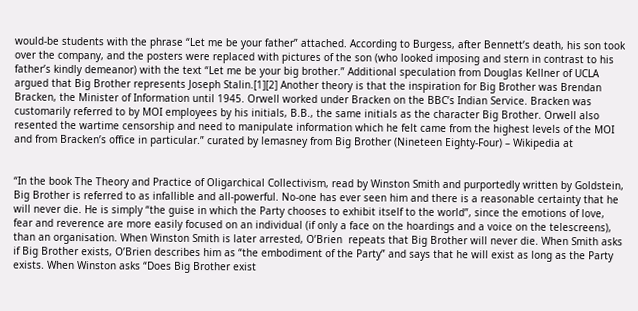would-be students with the phrase “Let me be your father” attached. According to Burgess, after Bennett’s death, his son took over the company, and the posters were replaced with pictures of the son (who looked imposing and stern in contrast to his father’s kindly demeanor) with the text “Let me be your big brother.” Additional speculation from Douglas Kellner of UCLA argued that Big Brother represents Joseph Stalin.[1][2] Another theory is that the inspiration for Big Brother was Brendan Bracken, the Minister of Information until 1945. Orwell worked under Bracken on the BBC’s Indian Service. Bracken was customarily referred to by MOI employees by his initials, B.B., the same initials as the character Big Brother. Orwell also resented the wartime censorship and need to manipulate information which he felt came from the highest levels of the MOI and from Bracken’s office in particular.” curated by lemasney from Big Brother (Nineteen Eighty-Four) – Wikipedia at


“In the book The Theory and Practice of Oligarchical Collectivism, read by Winston Smith and purportedly written by Goldstein, Big Brother is referred to as infallible and all-powerful. No-one has ever seen him and there is a reasonable certainty that he will never die. He is simply “the guise in which the Party chooses to exhibit itself to the world”, since the emotions of love, fear and reverence are more easily focused on an individual (if only a face on the hoardings and a voice on the telescreens), than an organisation. When Winston Smith is later arrested, O’Brien  repeats that Big Brother will never die. When Smith asks if Big Brother exists, O’Brien describes him as “the embodiment of the Party” and says that he will exist as long as the Party exists. When Winston asks “Does Big Brother exist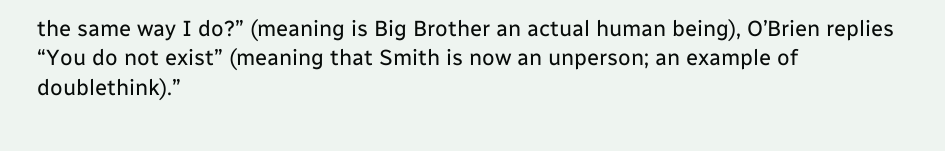the same way I do?” (meaning is Big Brother an actual human being), O’Brien replies “You do not exist” (meaning that Smith is now an unperson; an example of doublethink).”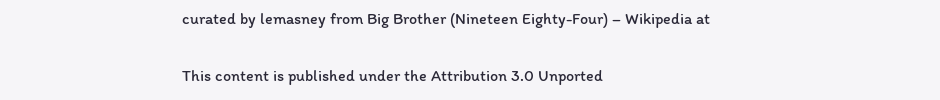curated by lemasney from Big Brother (Nineteen Eighty-Four) – Wikipedia at

This content is published under the Attribution 3.0 Unported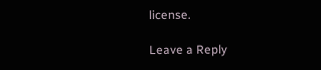license.

Leave a Reply